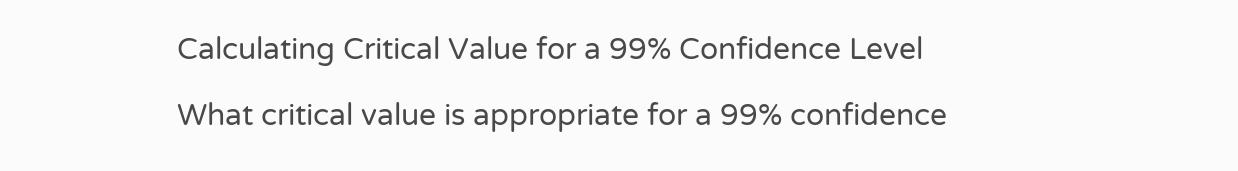Calculating Critical Value for a 99% Confidence Level

What critical value is appropriate for a 99% confidence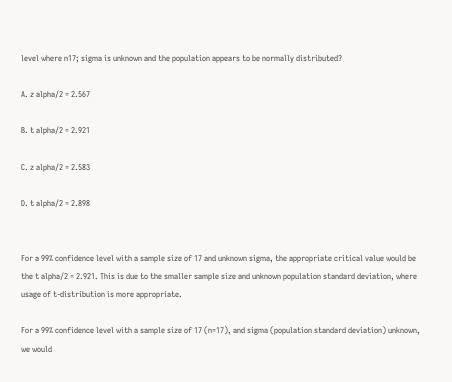level where n17; sigma is unknown and the population appears to be normally distributed?

A. z alpha/2 = 2.567

B. t alpha/2 = 2.921

C. z alpha/2 = 2.583

D. t alpha/2 = 2.898


For a 99% confidence level with a sample size of 17 and unknown sigma, the appropriate critical value would be the t alpha/2 = 2.921. This is due to the smaller sample size and unknown population standard deviation, where usage of t-distribution is more appropriate.

For a 99% confidence level with a sample size of 17 (n=17), and sigma (population standard deviation) unknown, we would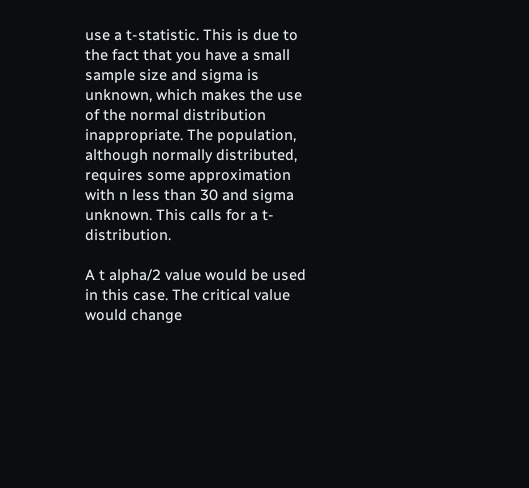use a t-statistic. This is due to the fact that you have a small sample size and sigma is unknown, which makes the use of the normal distribution inappropriate. The population, although normally distributed, requires some approximation with n less than 30 and sigma unknown. This calls for a t-distribution.

A t alpha/2 value would be used in this case. The critical value would change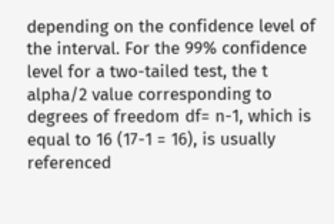depending on the confidence level of the interval. For the 99% confidence level for a two-tailed test, the t alpha/2 value corresponding to degrees of freedom df= n-1, which is equal to 16 (17-1 = 16), is usually referenced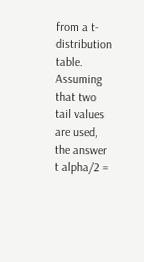from a t-distribution table. Assuming that two tail values are used, the answer t alpha/2 =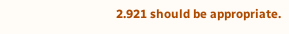2.921 should be appropriate.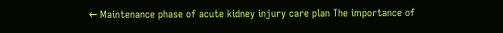← Maintenance phase of acute kidney injury care plan The importance of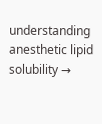understanding anesthetic lipid solubility →